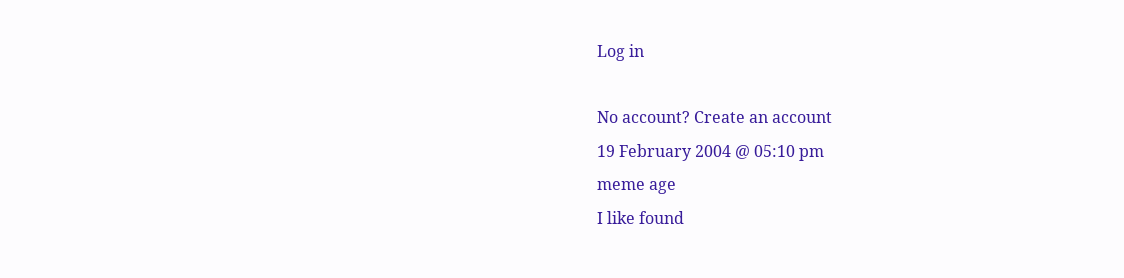Log in

No account? Create an account
19 February 2004 @ 05:10 pm
meme age
I like found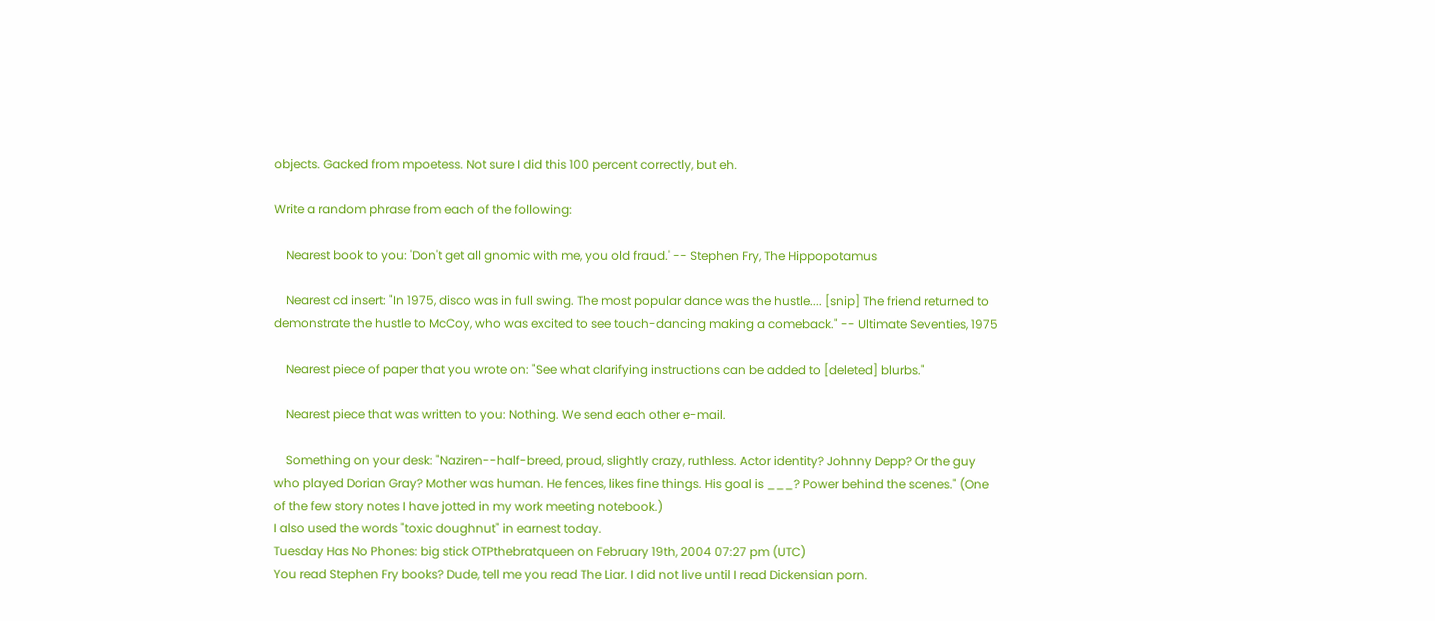objects. Gacked from mpoetess. Not sure I did this 100 percent correctly, but eh.

Write a random phrase from each of the following:

    Nearest book to you: 'Don't get all gnomic with me, you old fraud.' -- Stephen Fry, The Hippopotamus

    Nearest cd insert: "In 1975, disco was in full swing. The most popular dance was the hustle.... [snip] The friend returned to demonstrate the hustle to McCoy, who was excited to see touch-dancing making a comeback." -- Ultimate Seventies, 1975

    Nearest piece of paper that you wrote on: "See what clarifying instructions can be added to [deleted] blurbs."

    Nearest piece that was written to you: Nothing. We send each other e-mail.

    Something on your desk: "Naziren--half-breed, proud, slightly crazy, ruthless. Actor identity? Johnny Depp? Or the guy who played Dorian Gray? Mother was human. He fences, likes fine things. His goal is ___? Power behind the scenes." (One of the few story notes I have jotted in my work meeting notebook.)
I also used the words "toxic doughnut" in earnest today.
Tuesday Has No Phones: big stick OTPthebratqueen on February 19th, 2004 07:27 pm (UTC)
You read Stephen Fry books? Dude, tell me you read The Liar. I did not live until I read Dickensian porn.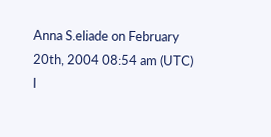Anna S.eliade on February 20th, 2004 08:54 am (UTC)
I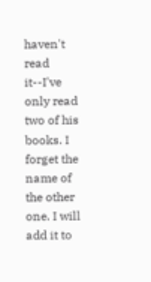haven't read it--I've only read two of his books. I forget the name of the other one. I will add it to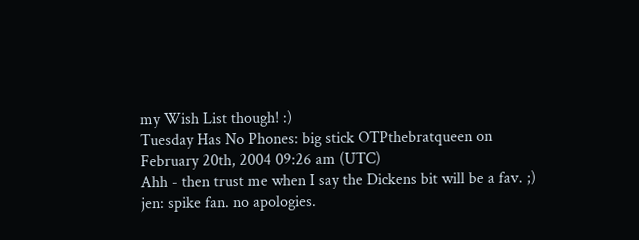my Wish List though! :)
Tuesday Has No Phones: big stick OTPthebratqueen on February 20th, 2004 09:26 am (UTC)
Ahh - then trust me when I say the Dickens bit will be a fav. ;)
jen: spike fan. no apologies.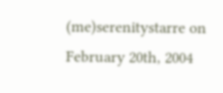(me)serenitystarre on February 20th, 2004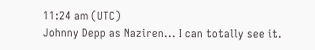11:24 am (UTC)
Johnny Depp as Naziren... I can totally see it.